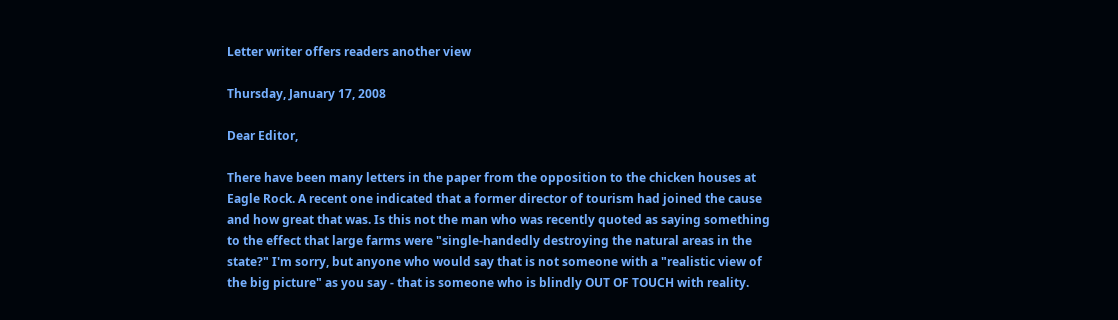Letter writer offers readers another view

Thursday, January 17, 2008

Dear Editor,

There have been many letters in the paper from the opposition to the chicken houses at Eagle Rock. A recent one indicated that a former director of tourism had joined the cause and how great that was. Is this not the man who was recently quoted as saying something to the effect that large farms were "single-handedly destroying the natural areas in the state?" I'm sorry, but anyone who would say that is not someone with a "realistic view of the big picture" as you say - that is someone who is blindly OUT OF TOUCH with reality.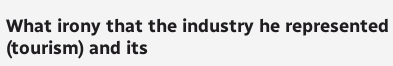What irony that the industry he represented (tourism) and its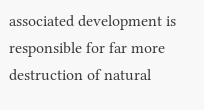associated development is responsible for far more destruction of natural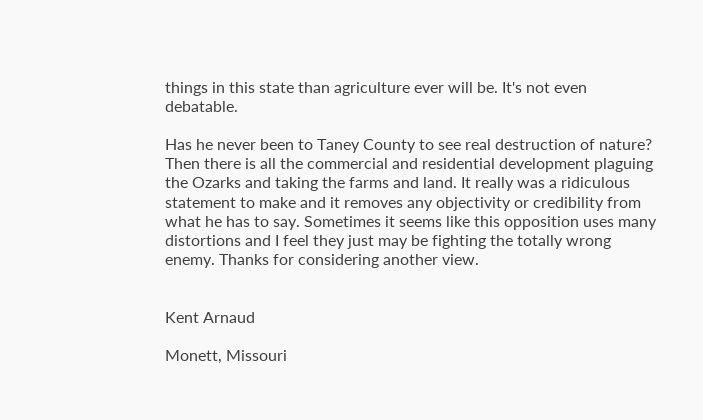things in this state than agriculture ever will be. It's not even debatable.

Has he never been to Taney County to see real destruction of nature? Then there is all the commercial and residential development plaguing the Ozarks and taking the farms and land. It really was a ridiculous statement to make and it removes any objectivity or credibility from what he has to say. Sometimes it seems like this opposition uses many distortions and I feel they just may be fighting the totally wrong enemy. Thanks for considering another view.


Kent Arnaud

Monett, Missouri